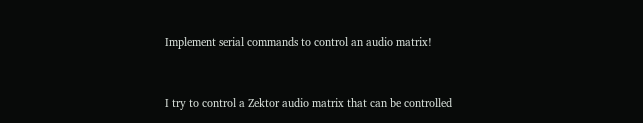Implement serial commands to control an audio matrix!


I try to control a Zektor audio matrix that can be controlled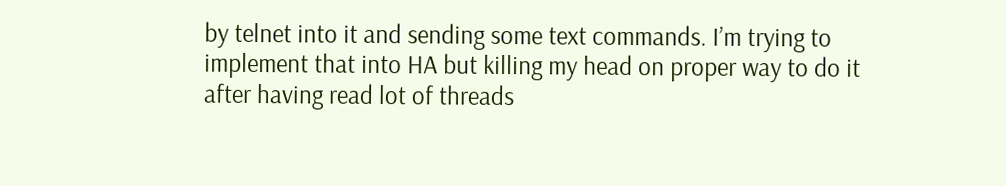by telnet into it and sending some text commands. I’m trying to implement that into HA but killing my head on proper way to do it after having read lot of threads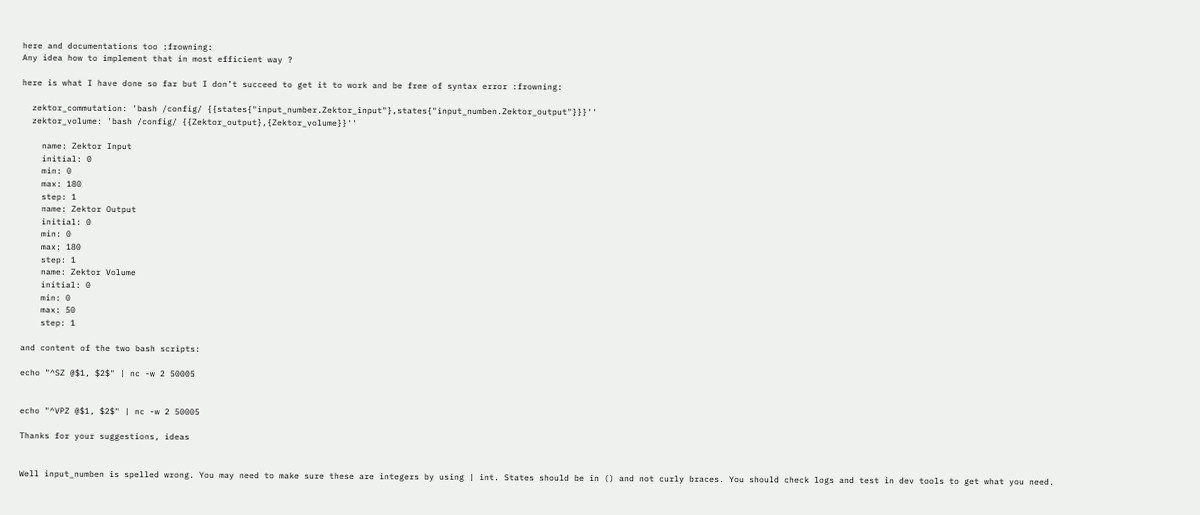here and documentations too :frowning:
Any idea how to implement that in most efficient way ?

here is what I have done so far but I don’t succeed to get it to work and be free of syntax error :frowning:

  zektor_commutation: 'bash /config/ {{states{"input_number.Zektor_input"},states{"input_numben.Zektor_output"}}}''
  zektor_volume: 'bash /config/ {{Zektor_output},{Zektor_volume}}''

    name: Zektor Input
    initial: 0
    min: 0
    max: 180
    step: 1
    name: Zektor Output
    initial: 0
    min: 0
    max: 180
    step: 1
    name: Zektor Volume
    initial: 0
    min: 0
    max: 50
    step: 1

and content of the two bash scripts:

echo "^SZ @$1, $2$" | nc -w 2 50005


echo "^VPZ @$1, $2$" | nc -w 2 50005

Thanks for your suggestions, ideas


Well input_numben is spelled wrong. You may need to make sure these are integers by using | int. States should be in () and not curly braces. You should check logs and test in dev tools to get what you need.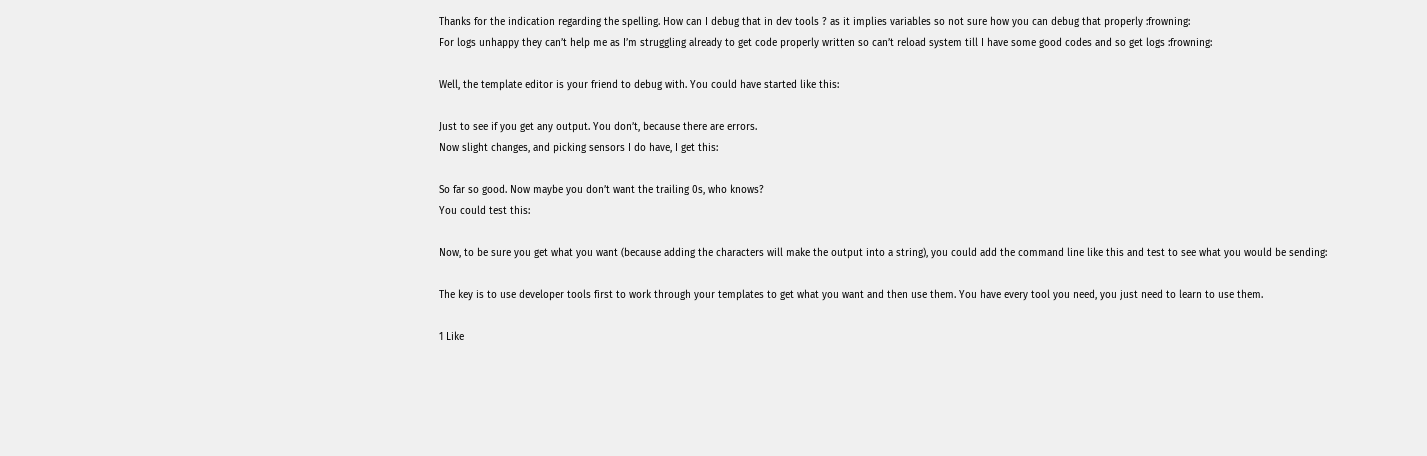Thanks for the indication regarding the spelling. How can I debug that in dev tools ? as it implies variables so not sure how you can debug that properly :frowning:
For logs unhappy they can’t help me as I’m struggling already to get code properly written so can’t reload system till I have some good codes and so get logs :frowning:

Well, the template editor is your friend to debug with. You could have started like this:

Just to see if you get any output. You don’t, because there are errors.
Now slight changes, and picking sensors I do have, I get this:

So far so good. Now maybe you don’t want the trailing 0s, who knows?
You could test this:

Now, to be sure you get what you want (because adding the characters will make the output into a string), you could add the command line like this and test to see what you would be sending:

The key is to use developer tools first to work through your templates to get what you want and then use them. You have every tool you need, you just need to learn to use them.

1 Like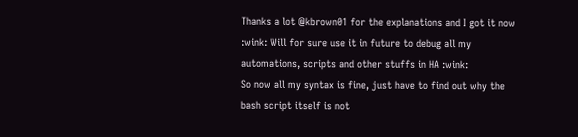Thanks a lot @kbrown01 for the explanations and I got it now :wink: Will for sure use it in future to debug all my automations, scripts and other stuffs in HA :wink:
So now all my syntax is fine, just have to find out why the bash script itself is not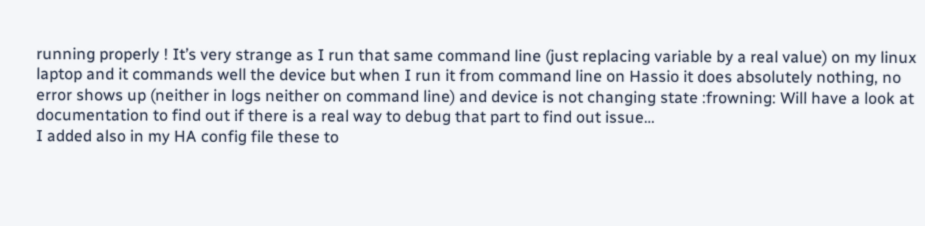running properly ! It’s very strange as I run that same command line (just replacing variable by a real value) on my linux laptop and it commands well the device but when I run it from command line on Hassio it does absolutely nothing, no error shows up (neither in logs neither on command line) and device is not changing state :frowning: Will have a look at documentation to find out if there is a real way to debug that part to find out issue…
I added also in my HA config file these to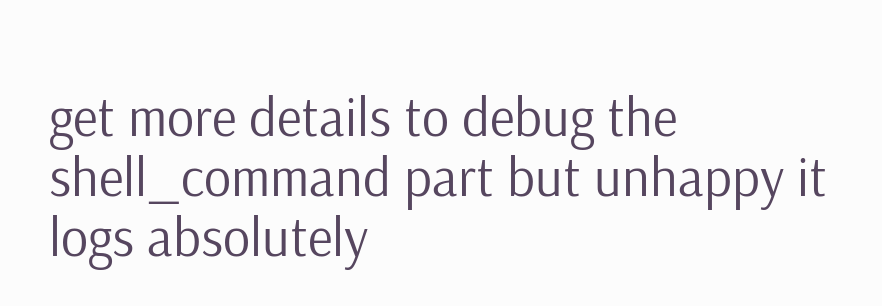get more details to debug the shell_command part but unhappy it logs absolutely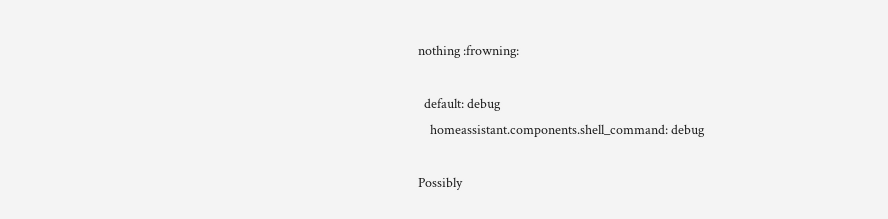nothing :frowning:

  default: debug
    homeassistant.components.shell_command: debug

Possibly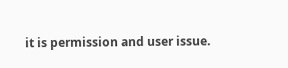it is permission and user issue.